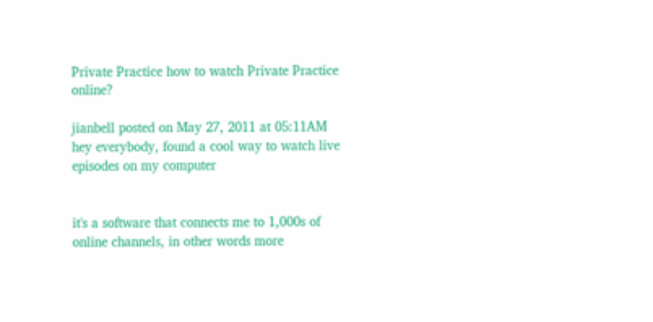Private Practice how to watch Private Practice online?

jianbell posted on May 27, 2011 at 05:11AM
hey everybody, found a cool way to watch live episodes on my computer


it's a software that connects me to 1,000s of online channels, in other words more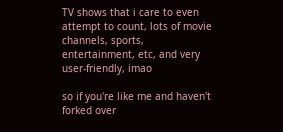TV shows that i care to even attempt to count, lots of movie channels, sports, entertainment, etc, and very user-friendly, imao

so if you're like me and haven't forked over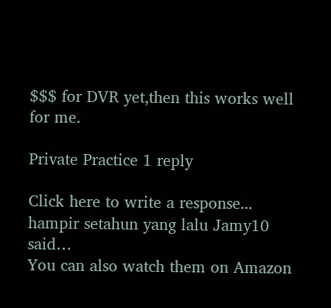$$$ for DVR yet,then this works well for me.

Private Practice 1 reply

Click here to write a response...
hampir setahun yang lalu Jamy10 said…
You can also watch them on Amazon